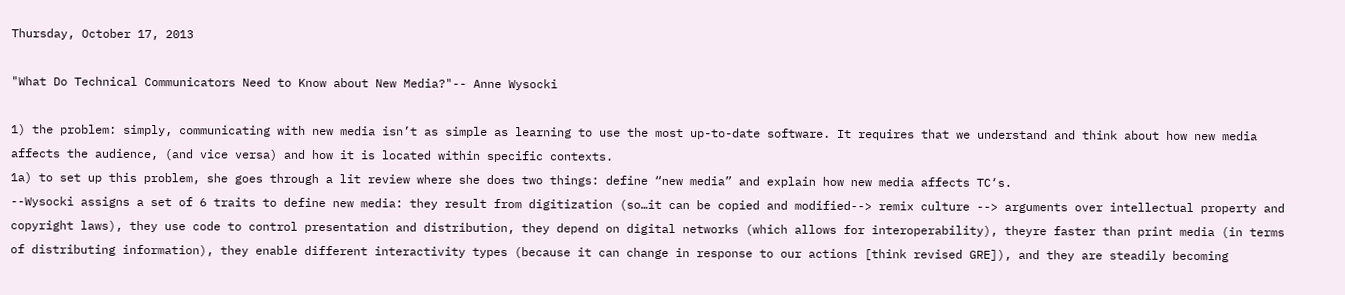Thursday, October 17, 2013

"What Do Technical Communicators Need to Know about New Media?"-- Anne Wysocki

1) the problem: simply, communicating with new media isn’t as simple as learning to use the most up-to-date software. It requires that we understand and think about how new media affects the audience, (and vice versa) and how it is located within specific contexts.
1a) to set up this problem, she goes through a lit review where she does two things: define “new media” and explain how new media affects TC‘s.
--Wysocki assigns a set of 6 traits to define new media: they result from digitization (so…it can be copied and modified--> remix culture --> arguments over intellectual property and copyright laws), they use code to control presentation and distribution, they depend on digital networks (which allows for interoperability), theyre faster than print media (in terms of distributing information), they enable different interactivity types (because it can change in response to our actions [think revised GRE]), and they are steadily becoming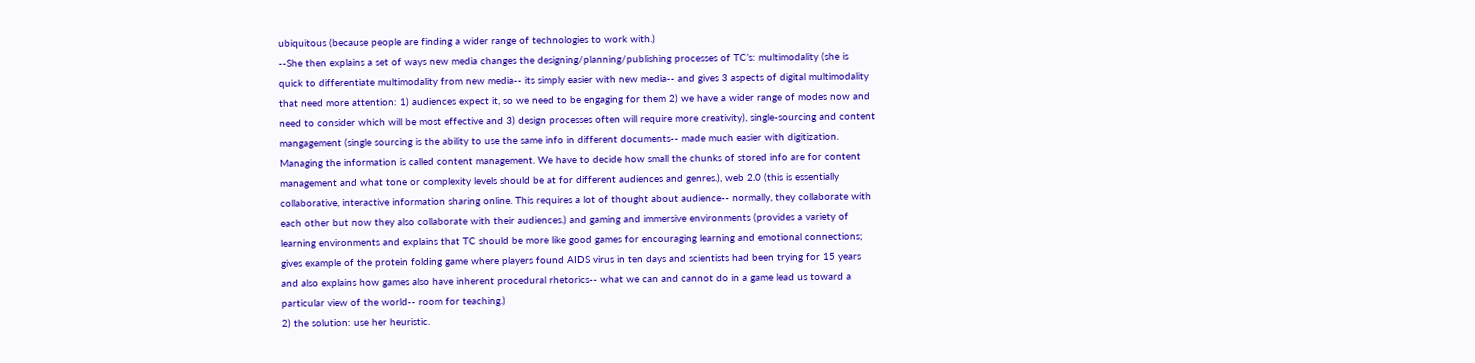ubiquitous (because people are finding a wider range of technologies to work with.)
--She then explains a set of ways new media changes the designing/planning/publishing processes of TC’s: multimodality (she is quick to differentiate multimodality from new media-- its simply easier with new media-- and gives 3 aspects of digital multimodality that need more attention: 1) audiences expect it, so we need to be engaging for them 2) we have a wider range of modes now and need to consider which will be most effective and 3) design processes often will require more creativity), single-sourcing and content mangagement (single sourcing is the ability to use the same info in different documents-- made much easier with digitization. Managing the information is called content management. We have to decide how small the chunks of stored info are for content management and what tone or complexity levels should be at for different audiences and genres.), web 2.0 (this is essentially collaborative, interactive information sharing online. This requires a lot of thought about audience-- normally, they collaborate with each other but now they also collaborate with their audiences.) and gaming and immersive environments (provides a variety of learning environments and explains that TC should be more like good games for encouraging learning and emotional connections; gives example of the protein folding game where players found AIDS virus in ten days and scientists had been trying for 15 years and also explains how games also have inherent procedural rhetorics-- what we can and cannot do in a game lead us toward a particular view of the world-- room for teaching.)
2) the solution: use her heuristic.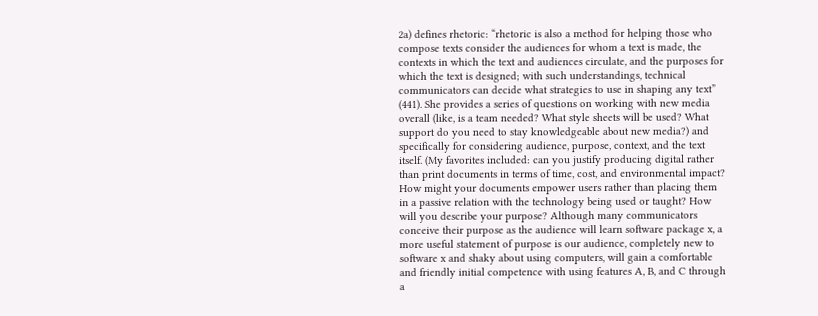2a) defines rhetoric: “rhetoric is also a method for helping those who compose texts consider the audiences for whom a text is made, the contexts in which the text and audiences circulate, and the purposes for which the text is designed; with such understandings, technical communicators can decide what strategies to use in shaping any text” (441). She provides a series of questions on working with new media overall (like, is a team needed? What style sheets will be used? What support do you need to stay knowledgeable about new media?) and specifically for considering audience, purpose, context, and the text itself. (My favorites included: can you justify producing digital rather than print documents in terms of time, cost, and environmental impact? How might your documents empower users rather than placing them in a passive relation with the technology being used or taught? How will you describe your purpose? Although many communicators conceive their purpose as the audience will learn software package x, a more useful statement of purpose is our audience, completely new to software x and shaky about using computers, will gain a comfortable and friendly initial competence with using features A, B, and C through a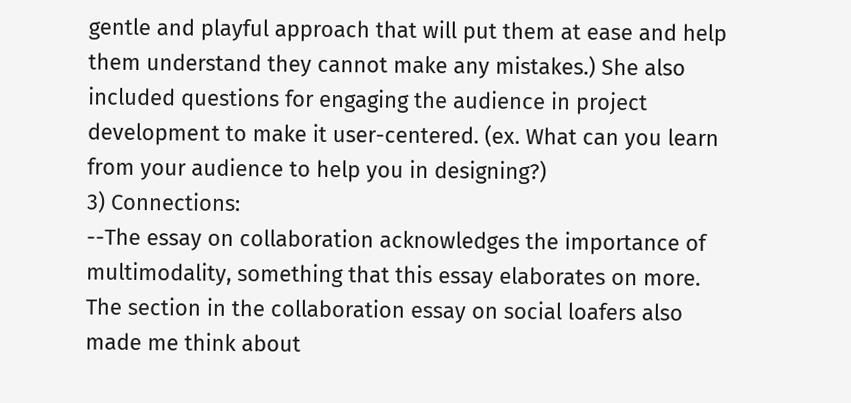gentle and playful approach that will put them at ease and help them understand they cannot make any mistakes.) She also included questions for engaging the audience in project development to make it user-centered. (ex. What can you learn from your audience to help you in designing?)
3) Connections:
--The essay on collaboration acknowledges the importance of multimodality, something that this essay elaborates on more. The section in the collaboration essay on social loafers also made me think about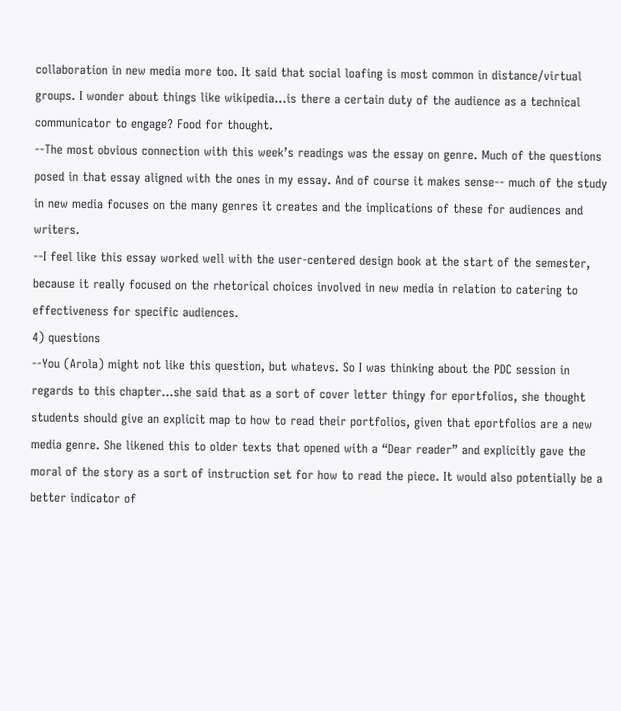collaboration in new media more too. It said that social loafing is most common in distance/virtual groups. I wonder about things like wikipedia…is there a certain duty of the audience as a technical communicator to engage? Food for thought.
--The most obvious connection with this week’s readings was the essay on genre. Much of the questions posed in that essay aligned with the ones in my essay. And of course it makes sense-- much of the study in new media focuses on the many genres it creates and the implications of these for audiences and writers.
--I feel like this essay worked well with the user-centered design book at the start of the semester, because it really focused on the rhetorical choices involved in new media in relation to catering to effectiveness for specific audiences.
4) questions
--You (Arola) might not like this question, but whatevs. So I was thinking about the PDC session in regards to this chapter…she said that as a sort of cover letter thingy for eportfolios, she thought students should give an explicit map to how to read their portfolios, given that eportfolios are a new media genre. She likened this to older texts that opened with a “Dear reader” and explicitly gave the moral of the story as a sort of instruction set for how to read the piece. It would also potentially be a better indicator of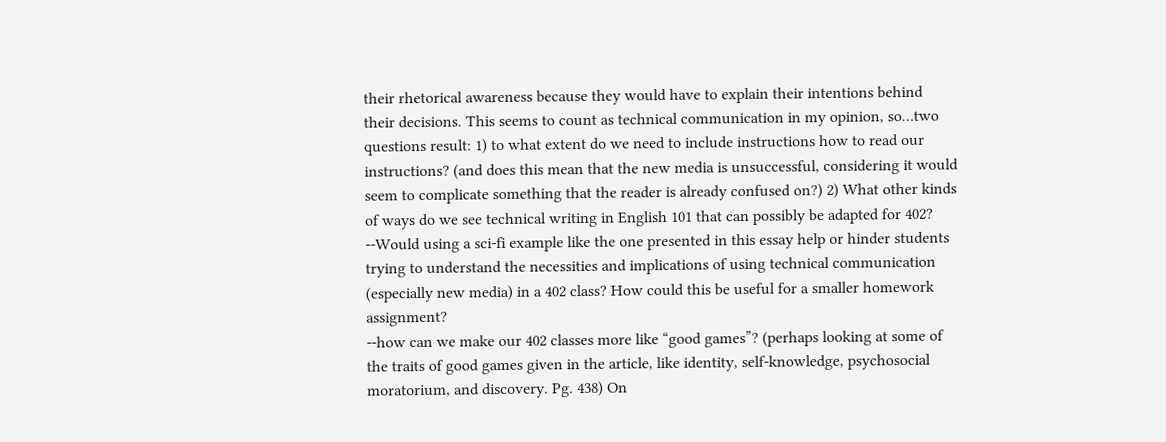their rhetorical awareness because they would have to explain their intentions behind their decisions. This seems to count as technical communication in my opinion, so…two questions result: 1) to what extent do we need to include instructions how to read our instructions? (and does this mean that the new media is unsuccessful, considering it would seem to complicate something that the reader is already confused on?) 2) What other kinds of ways do we see technical writing in English 101 that can possibly be adapted for 402?
--Would using a sci-fi example like the one presented in this essay help or hinder students trying to understand the necessities and implications of using technical communication (especially new media) in a 402 class? How could this be useful for a smaller homework assignment?
--how can we make our 402 classes more like “good games”? (perhaps looking at some of the traits of good games given in the article, like identity, self-knowledge, psychosocial moratorium, and discovery. Pg. 438) On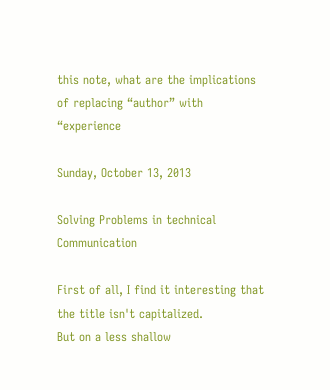this note, what are the implications of replacing “author” with “experience

Sunday, October 13, 2013

Solving Problems in technical Communication

First of all, I find it interesting that the title isn't capitalized.
But on a less shallow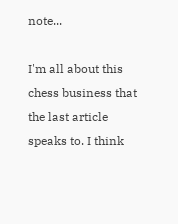note...

I'm all about this chess business that the last article speaks to. I think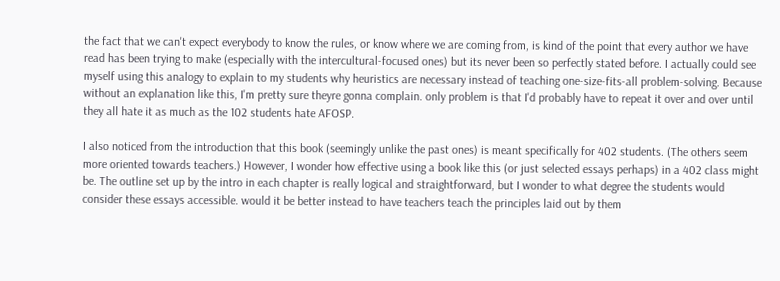the fact that we can't expect everybody to know the rules, or know where we are coming from, is kind of the point that every author we have read has been trying to make (especially with the intercultural-focused ones) but its never been so perfectly stated before. I actually could see myself using this analogy to explain to my students why heuristics are necessary instead of teaching one-size-fits-all problem-solving. Because without an explanation like this, I'm pretty sure theyre gonna complain. only problem is that I'd probably have to repeat it over and over until they all hate it as much as the 102 students hate AFOSP.

I also noticed from the introduction that this book (seemingly unlike the past ones) is meant specifically for 402 students. (The others seem more oriented towards teachers.) However, I wonder how effective using a book like this (or just selected essays perhaps) in a 402 class might be. The outline set up by the intro in each chapter is really logical and straightforward, but I wonder to what degree the students would consider these essays accessible. would it be better instead to have teachers teach the principles laid out by them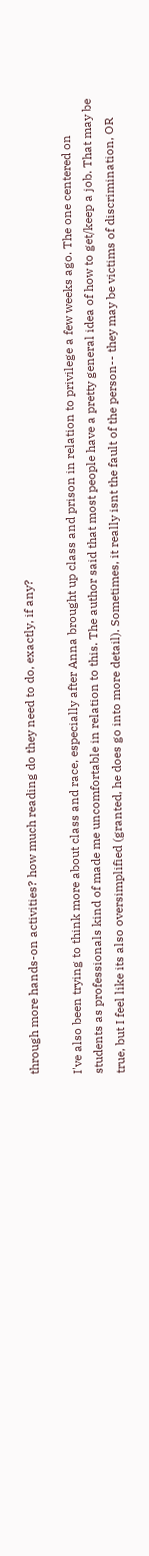through more hands-on activities? how much reading do they need to do, exactly, if any?

I've also been trying to think more about class and race, especially after Anna brought up class and prison in relation to privilege a few weeks ago. The one centered on students as professionals kind of made me uncomfortable in relation to this. The author said that most people have a pretty general idea of how to get/keep a job. That may be true, but I feel like its also oversimplified (granted, he does go into more detail). Sometimes, it really isnt the fault of the person-- they may be victims of discrimination, OR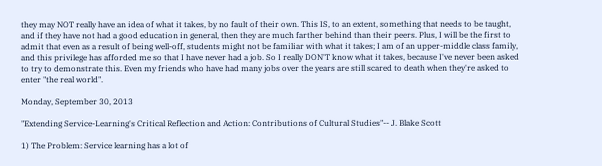they may NOT really have an idea of what it takes, by no fault of their own. This IS, to an extent, something that needs to be taught, and if they have not had a good education in general, then they are much farther behind than their peers. Plus, I will be the first to admit that even as a result of being well-off, students might not be familiar with what it takes; I am of an upper-middle class family, and this privilege has afforded me so that I have never had a job. So I really DON'T know what it takes, because I've never been asked to try to demonstrate this. Even my friends who have had many jobs over the years are still scared to death when they're asked to enter "the real world".

Monday, September 30, 2013

"Extending Service-Learning's Critical Reflection and Action: Contributions of Cultural Studies"-- J. Blake Scott

1) The Problem: Service learning has a lot of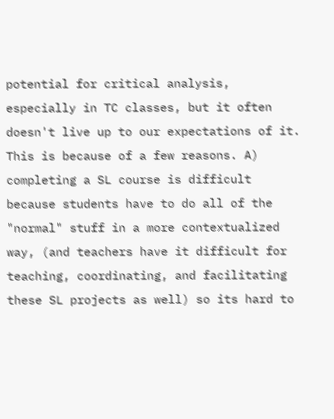potential for critical analysis, especially in TC classes, but it often doesn't live up to our expectations of it. This is because of a few reasons. A) completing a SL course is difficult because students have to do all of the "normal" stuff in a more contextualized way, (and teachers have it difficult for teaching, coordinating, and facilitating these SL projects as well) so its hard to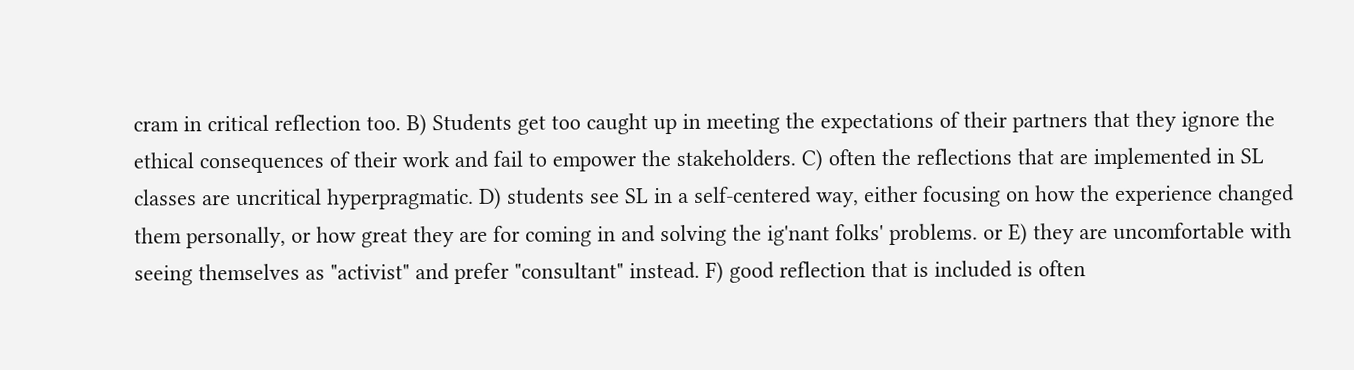cram in critical reflection too. B) Students get too caught up in meeting the expectations of their partners that they ignore the ethical consequences of their work and fail to empower the stakeholders. C) often the reflections that are implemented in SL classes are uncritical hyperpragmatic. D) students see SL in a self-centered way, either focusing on how the experience changed them personally, or how great they are for coming in and solving the ig'nant folks' problems. or E) they are uncomfortable with seeing themselves as "activist" and prefer "consultant" instead. F) good reflection that is included is often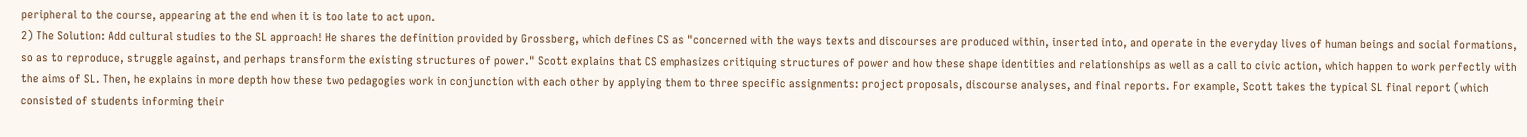peripheral to the course, appearing at the end when it is too late to act upon.
2) The Solution: Add cultural studies to the SL approach! He shares the definition provided by Grossberg, which defines CS as "concerned with the ways texts and discourses are produced within, inserted into, and operate in the everyday lives of human beings and social formations, so as to reproduce, struggle against, and perhaps transform the existing structures of power." Scott explains that CS emphasizes critiquing structures of power and how these shape identities and relationships as well as a call to civic action, which happen to work perfectly with the aims of SL. Then, he explains in more depth how these two pedagogies work in conjunction with each other by applying them to three specific assignments: project proposals, discourse analyses, and final reports. For example, Scott takes the typical SL final report (which consisted of students informing their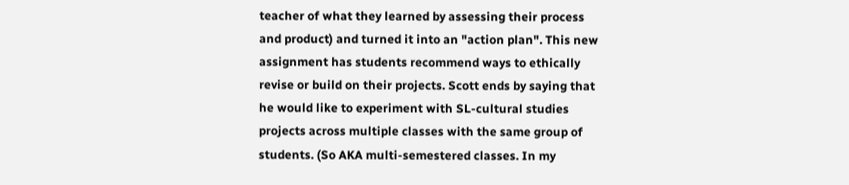teacher of what they learned by assessing their process and product) and turned it into an "action plan". This new assignment has students recommend ways to ethically revise or build on their projects. Scott ends by saying that he would like to experiment with SL-cultural studies projects across multiple classes with the same group of students. (So AKA multi-semestered classes. In my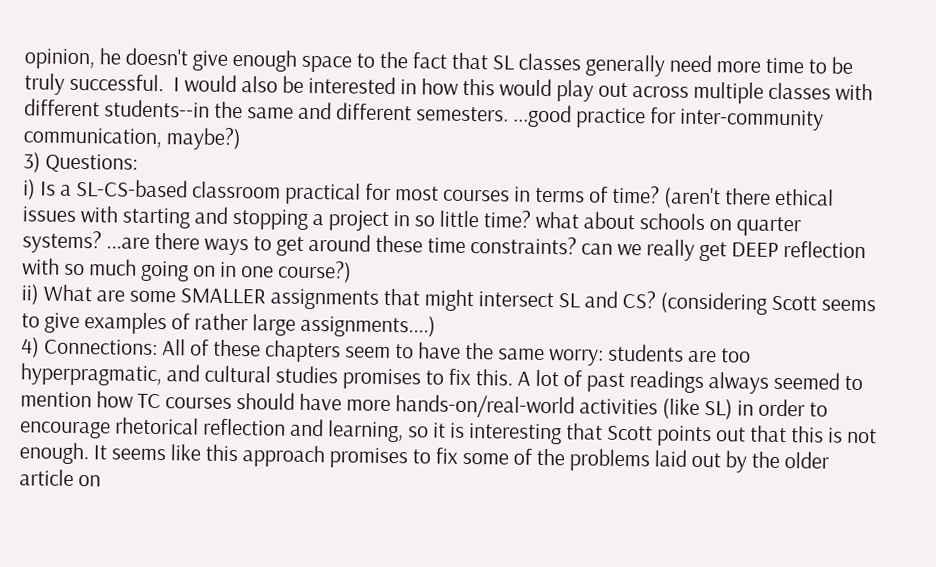opinion, he doesn't give enough space to the fact that SL classes generally need more time to be truly successful.  I would also be interested in how this would play out across multiple classes with different students--in the same and different semesters. ...good practice for inter-community communication, maybe?)
3) Questions:
i) Is a SL-CS-based classroom practical for most courses in terms of time? (aren't there ethical issues with starting and stopping a project in so little time? what about schools on quarter systems? ...are there ways to get around these time constraints? can we really get DEEP reflection with so much going on in one course?)
ii) What are some SMALLER assignments that might intersect SL and CS? (considering Scott seems to give examples of rather large assignments....)
4) Connections: All of these chapters seem to have the same worry: students are too hyperpragmatic, and cultural studies promises to fix this. A lot of past readings always seemed to mention how TC courses should have more hands-on/real-world activities (like SL) in order to encourage rhetorical reflection and learning, so it is interesting that Scott points out that this is not enough. It seems like this approach promises to fix some of the problems laid out by the older article on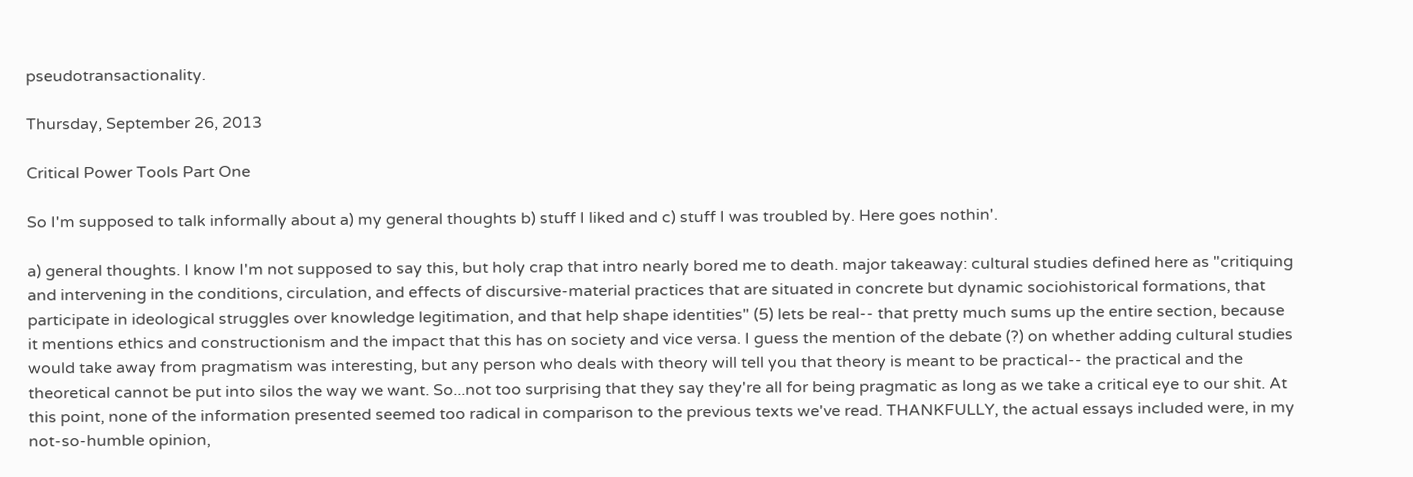pseudotransactionality.

Thursday, September 26, 2013

Critical Power Tools Part One

So I'm supposed to talk informally about a) my general thoughts b) stuff I liked and c) stuff I was troubled by. Here goes nothin'.

a) general thoughts. I know I'm not supposed to say this, but holy crap that intro nearly bored me to death. major takeaway: cultural studies defined here as "critiquing and intervening in the conditions, circulation, and effects of discursive-material practices that are situated in concrete but dynamic sociohistorical formations, that participate in ideological struggles over knowledge legitimation, and that help shape identities" (5) lets be real-- that pretty much sums up the entire section, because it mentions ethics and constructionism and the impact that this has on society and vice versa. I guess the mention of the debate (?) on whether adding cultural studies would take away from pragmatism was interesting, but any person who deals with theory will tell you that theory is meant to be practical-- the practical and the theoretical cannot be put into silos the way we want. So...not too surprising that they say they're all for being pragmatic as long as we take a critical eye to our shit. At this point, none of the information presented seemed too radical in comparison to the previous texts we've read. THANKFULLY, the actual essays included were, in my not-so-humble opinion,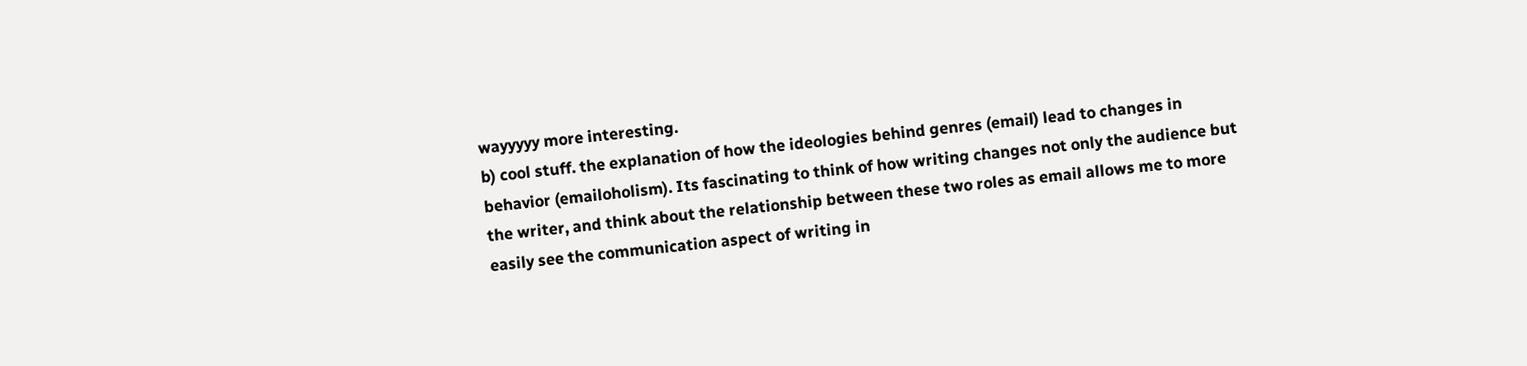wayyyyy more interesting.
b) cool stuff. the explanation of how the ideologies behind genres (email) lead to changes in behavior (emailoholism). Its fascinating to think of how writing changes not only the audience but the writer, and think about the relationship between these two roles as email allows me to more easily see the communication aspect of writing in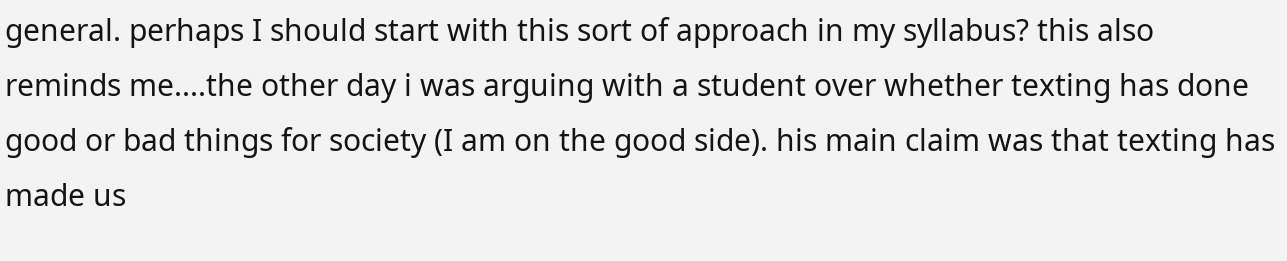general. perhaps I should start with this sort of approach in my syllabus? this also reminds me....the other day i was arguing with a student over whether texting has done good or bad things for society (I am on the good side). his main claim was that texting has made us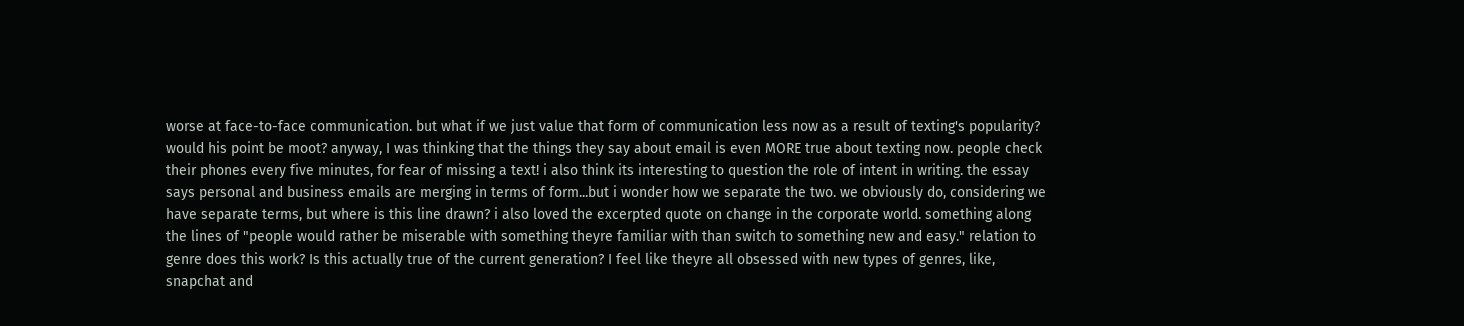worse at face-to-face communication. but what if we just value that form of communication less now as a result of texting's popularity? would his point be moot? anyway, I was thinking that the things they say about email is even MORE true about texting now. people check their phones every five minutes, for fear of missing a text! i also think its interesting to question the role of intent in writing. the essay says personal and business emails are merging in terms of form...but i wonder how we separate the two. we obviously do, considering we have separate terms, but where is this line drawn? i also loved the excerpted quote on change in the corporate world. something along the lines of "people would rather be miserable with something theyre familiar with than switch to something new and easy." relation to genre does this work? Is this actually true of the current generation? I feel like theyre all obsessed with new types of genres, like, snapchat and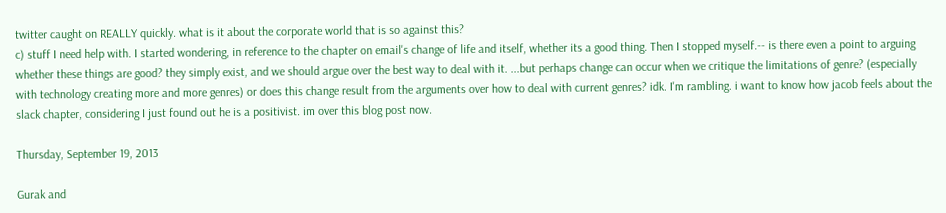twitter caught on REALLY quickly. what is it about the corporate world that is so against this?
c) stuff I need help with. I started wondering, in reference to the chapter on email's change of life and itself, whether its a good thing. Then I stopped myself.-- is there even a point to arguing whether these things are good? they simply exist, and we should argue over the best way to deal with it. ...but perhaps change can occur when we critique the limitations of genre? (especially with technology creating more and more genres) or does this change result from the arguments over how to deal with current genres? idk. I'm rambling. i want to know how jacob feels about the slack chapter, considering I just found out he is a positivist. im over this blog post now.

Thursday, September 19, 2013

Gurak and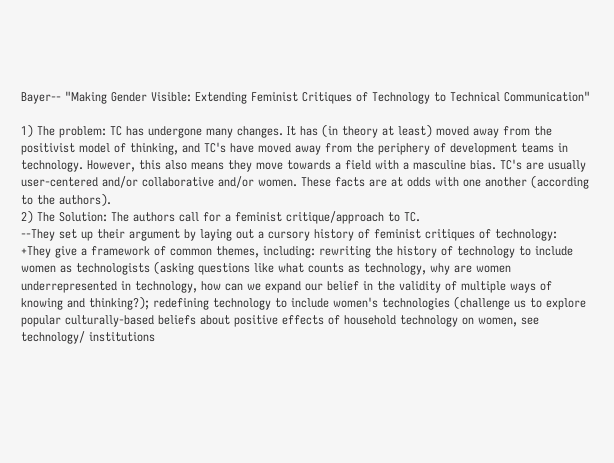Bayer-- "Making Gender Visible: Extending Feminist Critiques of Technology to Technical Communication"

1) The problem: TC has undergone many changes. It has (in theory at least) moved away from the positivist model of thinking, and TC's have moved away from the periphery of development teams in technology. However, this also means they move towards a field with a masculine bias. TC's are usually user-centered and/or collaborative and/or women. These facts are at odds with one another (according to the authors).
2) The Solution: The authors call for a feminist critique/approach to TC.
--They set up their argument by laying out a cursory history of feminist critiques of technology:
+They give a framework of common themes, including: rewriting the history of technology to include women as technologists (asking questions like what counts as technology, why are women underrepresented in technology, how can we expand our belief in the validity of multiple ways of knowing and thinking?); redefining technology to include women's technologies (challenge us to explore popular culturally-based beliefs about positive effects of household technology on women, see technology/ institutions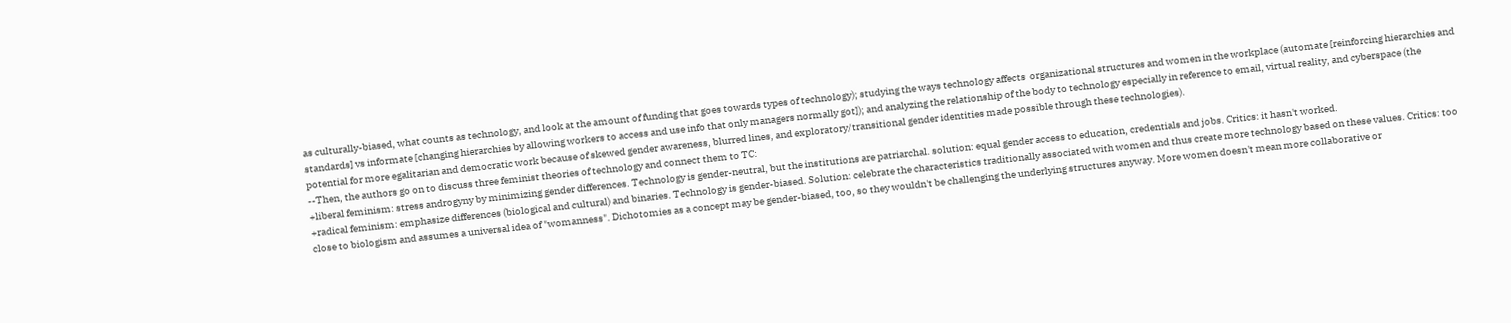as culturally-biased, what counts as technology, and look at the amount of funding that goes towards types of technology); studying the ways technology affects  organizational structures and women in the workplace (automate [reinforcing hierarchies and standards] vs informate [changing hierarchies by allowing workers to access and use info that only managers normally got]); and analyzing the relationship of the body to technology especially in reference to email, virtual reality, and cyberspace (the potential for more egalitarian and democratic work because of skewed gender awareness, blurred lines, and exploratory/transitional gender identities made possible through these technologies).
--Then, the authors go on to discuss three feminist theories of technology and connect them to TC:
+liberal feminism: stress androgyny by minimizing gender differences. Technology is gender-neutral, but the institutions are patriarchal. solution: equal gender access to education, credentials and jobs. Critics: it hasn't worked.
+radical feminism: emphasize differences (biological and cultural) and binaries. Technology is gender-biased. Solution: celebrate the characteristics traditionally associated with women and thus create more technology based on these values. Critics: too close to biologism and assumes a universal idea of "womanness". Dichotomies as a concept may be gender-biased, too, so they wouldn't be challenging the underlying structures anyway. More women doesn't mean more collaborative or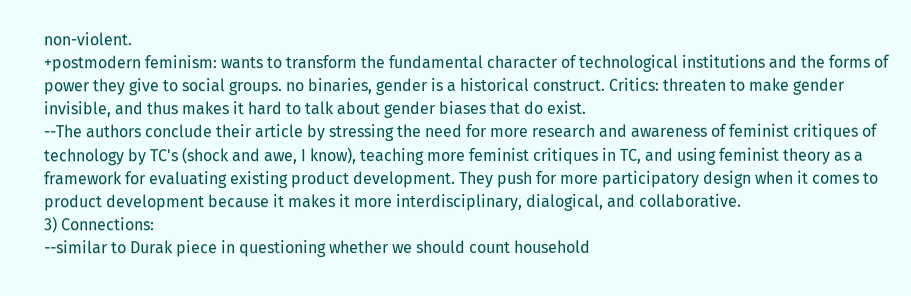non-violent.
+postmodern feminism: wants to transform the fundamental character of technological institutions and the forms of power they give to social groups. no binaries, gender is a historical construct. Critics: threaten to make gender invisible, and thus makes it hard to talk about gender biases that do exist.
--The authors conclude their article by stressing the need for more research and awareness of feminist critiques of technology by TC's (shock and awe, I know), teaching more feminist critiques in TC, and using feminist theory as a framework for evaluating existing product development. They push for more participatory design when it comes to product development because it makes it more interdisciplinary, dialogical, and collaborative.
3) Connections:
--similar to Durak piece in questioning whether we should count household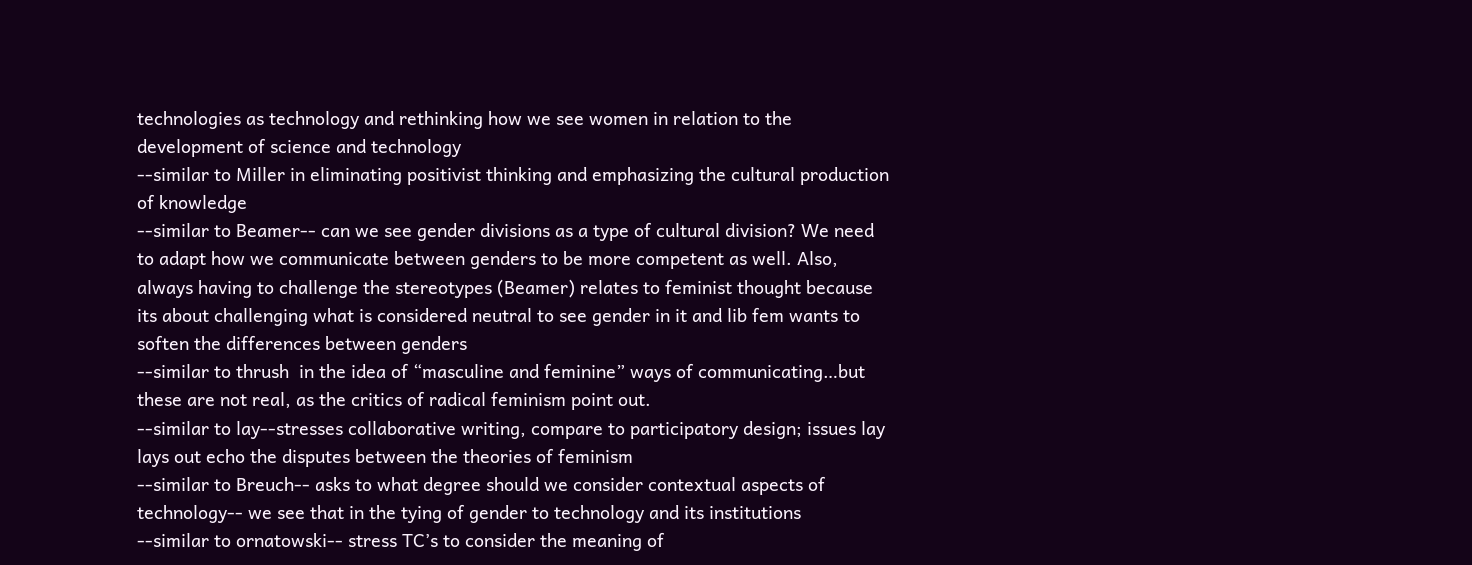technologies as technology and rethinking how we see women in relation to the development of science and technology
--similar to Miller in eliminating positivist thinking and emphasizing the cultural production of knowledge
--similar to Beamer-- can we see gender divisions as a type of cultural division? We need to adapt how we communicate between genders to be more competent as well. Also, always having to challenge the stereotypes (Beamer) relates to feminist thought because its about challenging what is considered neutral to see gender in it and lib fem wants to soften the differences between genders
--similar to thrush  in the idea of “masculine and feminine” ways of communicating…but these are not real, as the critics of radical feminism point out.
--similar to lay--stresses collaborative writing, compare to participatory design; issues lay lays out echo the disputes between the theories of feminism
--similar to Breuch-- asks to what degree should we consider contextual aspects of  technology-- we see that in the tying of gender to technology and its institutions
--similar to ornatowski-- stress TC’s to consider the meaning of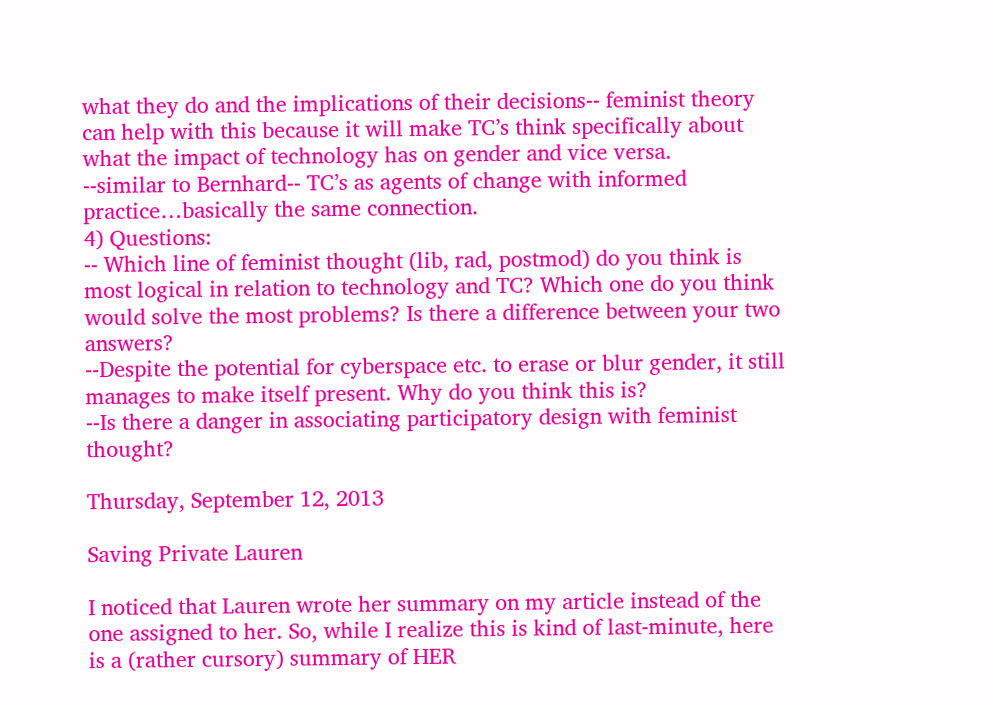what they do and the implications of their decisions-- feminist theory can help with this because it will make TC’s think specifically about what the impact of technology has on gender and vice versa.
--similar to Bernhard-- TC’s as agents of change with informed practice…basically the same connection.
4) Questions:
-- Which line of feminist thought (lib, rad, postmod) do you think is most logical in relation to technology and TC? Which one do you think would solve the most problems? Is there a difference between your two answers?
--Despite the potential for cyberspace etc. to erase or blur gender, it still manages to make itself present. Why do you think this is?
--Is there a danger in associating participatory design with feminist thought?

Thursday, September 12, 2013

Saving Private Lauren

I noticed that Lauren wrote her summary on my article instead of the one assigned to her. So, while I realize this is kind of last-minute, here is a (rather cursory) summary of HER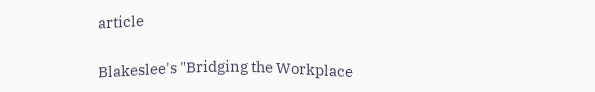article

Blakeslee's "Bridging the Workplace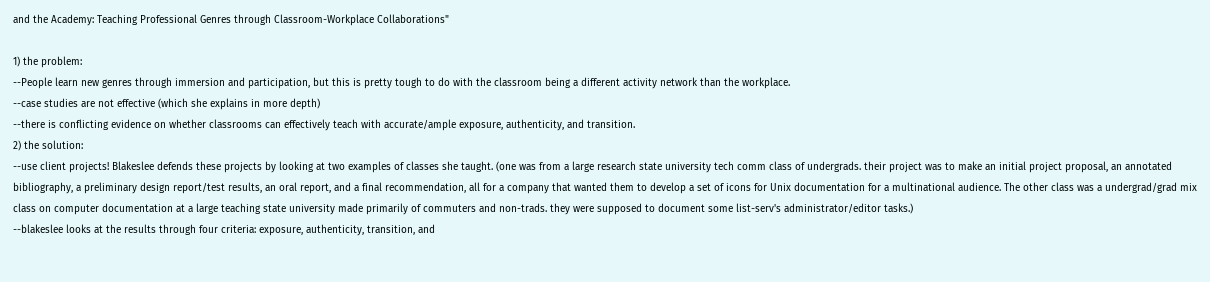and the Academy: Teaching Professional Genres through Classroom-Workplace Collaborations"

1) the problem:
--People learn new genres through immersion and participation, but this is pretty tough to do with the classroom being a different activity network than the workplace.
--case studies are not effective (which she explains in more depth)
--there is conflicting evidence on whether classrooms can effectively teach with accurate/ample exposure, authenticity, and transition.
2) the solution:
--use client projects! Blakeslee defends these projects by looking at two examples of classes she taught. (one was from a large research state university tech comm class of undergrads. their project was to make an initial project proposal, an annotated bibliography, a preliminary design report/test results, an oral report, and a final recommendation, all for a company that wanted them to develop a set of icons for Unix documentation for a multinational audience. The other class was a undergrad/grad mix class on computer documentation at a large teaching state university made primarily of commuters and non-trads. they were supposed to document some list-serv's administrator/editor tasks.)
--blakeslee looks at the results through four criteria: exposure, authenticity, transition, and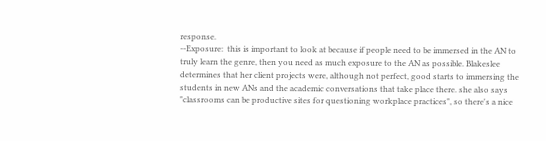response.
--Exposure:  this is important to look at because if people need to be immersed in the AN to truly learn the genre, then you need as much exposure to the AN as possible. Blakeslee determines that her client projects were, although not perfect, good starts to immersing the students in new ANs and the academic conversations that take place there. she also says "classrooms can be productive sites for questioning workplace practices", so there's a nice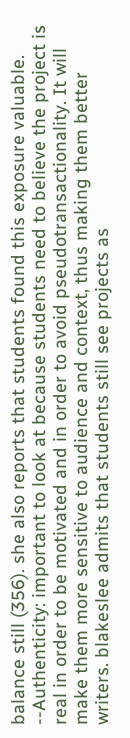balance still (356). she also reports that students found this exposure valuable.
--Authenticity: important to look at because students need to believe the project is real in order to be motivated and in order to avoid pseudotransactionality. It will make them more sensitive to audience and context, thus making them better writers. blakeslee admits that students still see projects as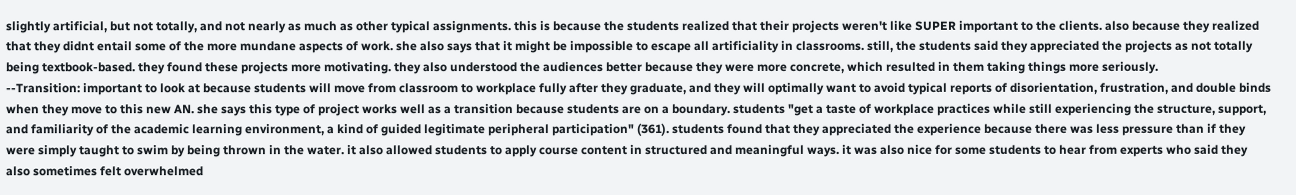slightly artificial, but not totally, and not nearly as much as other typical assignments. this is because the students realized that their projects weren't like SUPER important to the clients. also because they realized that they didnt entail some of the more mundane aspects of work. she also says that it might be impossible to escape all artificiality in classrooms. still, the students said they appreciated the projects as not totally being textbook-based. they found these projects more motivating. they also understood the audiences better because they were more concrete, which resulted in them taking things more seriously.
--Transition: important to look at because students will move from classroom to workplace fully after they graduate, and they will optimally want to avoid typical reports of disorientation, frustration, and double binds when they move to this new AN. she says this type of project works well as a transition because students are on a boundary. students "get a taste of workplace practices while still experiencing the structure, support, and familiarity of the academic learning environment, a kind of guided legitimate peripheral participation" (361). students found that they appreciated the experience because there was less pressure than if they were simply taught to swim by being thrown in the water. it also allowed students to apply course content in structured and meaningful ways. it was also nice for some students to hear from experts who said they also sometimes felt overwhelmed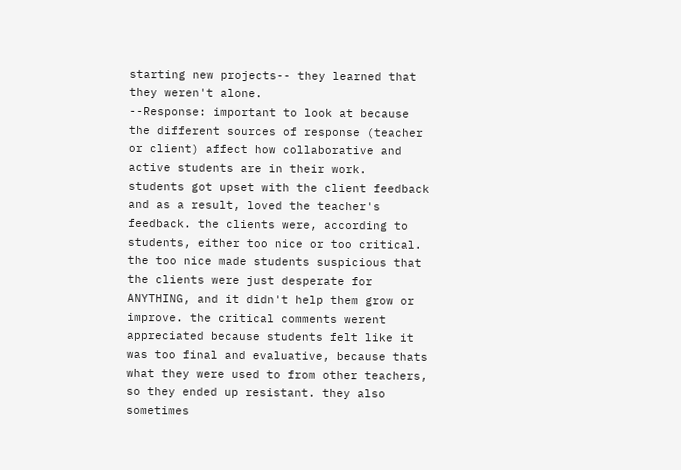starting new projects-- they learned that they weren't alone.
--Response: important to look at because the different sources of response (teacher or client) affect how collaborative and active students are in their work.  students got upset with the client feedback and as a result, loved the teacher's feedback. the clients were, according to students, either too nice or too critical. the too nice made students suspicious that the clients were just desperate for ANYTHING, and it didn't help them grow or improve. the critical comments werent appreciated because students felt like it was too final and evaluative, because thats what they were used to from other teachers, so they ended up resistant. they also sometimes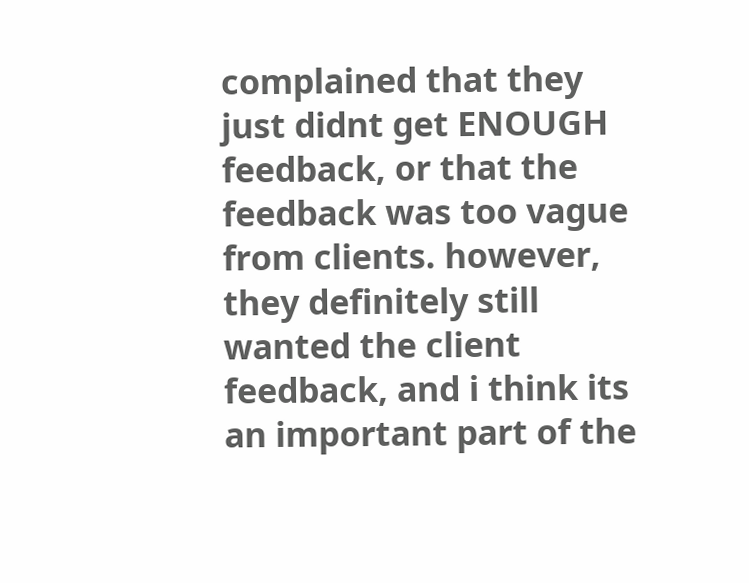complained that they just didnt get ENOUGH feedback, or that the feedback was too vague from clients. however, they definitely still wanted the client feedback, and i think its an important part of the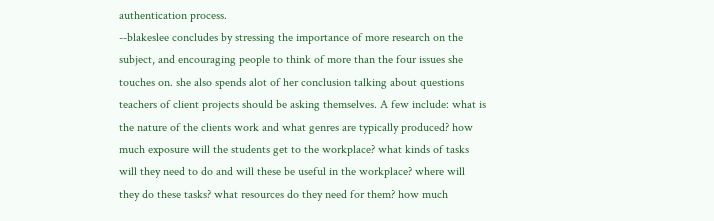authentication process.
--blakeslee concludes by stressing the importance of more research on the subject, and encouraging people to think of more than the four issues she touches on. she also spends alot of her conclusion talking about questions teachers of client projects should be asking themselves. A few include: what is the nature of the clients work and what genres are typically produced? how much exposure will the students get to the workplace? what kinds of tasks will they need to do and will these be useful in the workplace? where will they do these tasks? what resources do they need for them? how much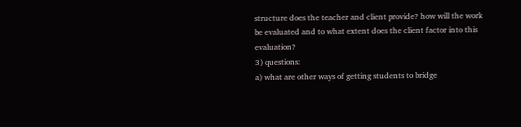structure does the teacher and client provide? how will the work be evaluated and to what extent does the client factor into this evaluation?
3) questions:
a) what are other ways of getting students to bridge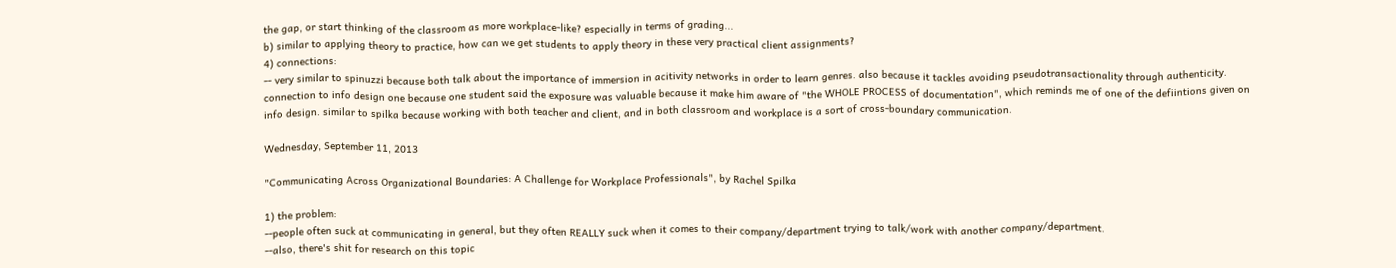the gap, or start thinking of the classroom as more workplace-like? especially in terms of grading...
b) similar to applying theory to practice, how can we get students to apply theory in these very practical client assignments?
4) connections:
-- very similar to spinuzzi because both talk about the importance of immersion in acitivity networks in order to learn genres. also because it tackles avoiding pseudotransactionality through authenticity.
connection to info design one because one student said the exposure was valuable because it make him aware of "the WHOLE PROCESS of documentation", which reminds me of one of the defiintions given on info design. similar to spilka because working with both teacher and client, and in both classroom and workplace is a sort of cross-boundary communication.

Wednesday, September 11, 2013

"Communicating Across Organizational Boundaries: A Challenge for Workplace Professionals", by Rachel Spilka

1) the problem:
--people often suck at communicating in general, but they often REALLY suck when it comes to their company/department trying to talk/work with another company/department.
--also, there's shit for research on this topic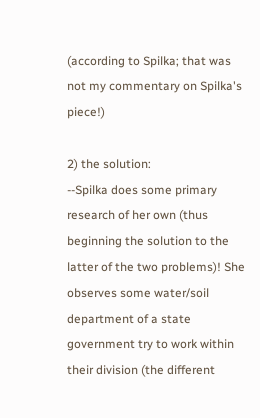(according to Spilka; that was not my commentary on Spilka's piece!)

2) the solution:
--Spilka does some primary research of her own (thus beginning the solution to the latter of the two problems)! She observes some water/soil department of a state government try to work within their division (the different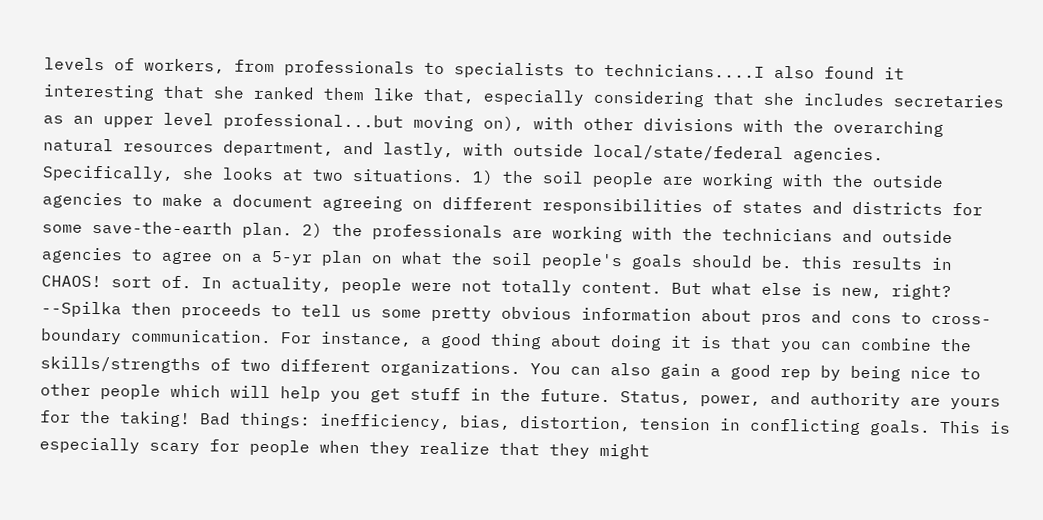levels of workers, from professionals to specialists to technicians....I also found it interesting that she ranked them like that, especially considering that she includes secretaries as an upper level professional...but moving on), with other divisions with the overarching natural resources department, and lastly, with outside local/state/federal agencies. Specifically, she looks at two situations. 1) the soil people are working with the outside agencies to make a document agreeing on different responsibilities of states and districts for some save-the-earth plan. 2) the professionals are working with the technicians and outside agencies to agree on a 5-yr plan on what the soil people's goals should be. this results in CHAOS! sort of. In actuality, people were not totally content. But what else is new, right?
--Spilka then proceeds to tell us some pretty obvious information about pros and cons to cross-boundary communication. For instance, a good thing about doing it is that you can combine the skills/strengths of two different organizations. You can also gain a good rep by being nice to other people which will help you get stuff in the future. Status, power, and authority are yours for the taking! Bad things: inefficiency, bias, distortion, tension in conflicting goals. This is especially scary for people when they realize that they might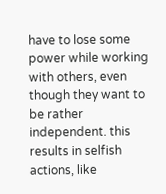have to lose some power while working with others, even though they want to be rather independent. this results in selfish actions, like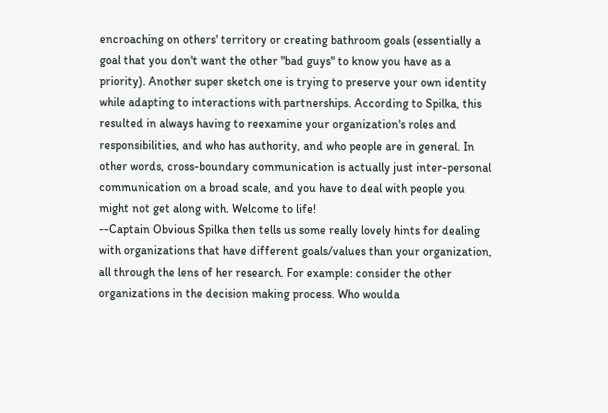encroaching on others' territory or creating bathroom goals (essentially a goal that you don't want the other "bad guys" to know you have as a priority). Another super sketch one is trying to preserve your own identity while adapting to interactions with partnerships. According to Spilka, this resulted in always having to reexamine your organization's roles and responsibilities, and who has authority, and who people are in general. In other words, cross-boundary communication is actually just inter-personal communication on a broad scale, and you have to deal with people you might not get along with. Welcome to life!
--Captain Obvious Spilka then tells us some really lovely hints for dealing with organizations that have different goals/values than your organization, all through the lens of her research. For example: consider the other organizations in the decision making process. Who woulda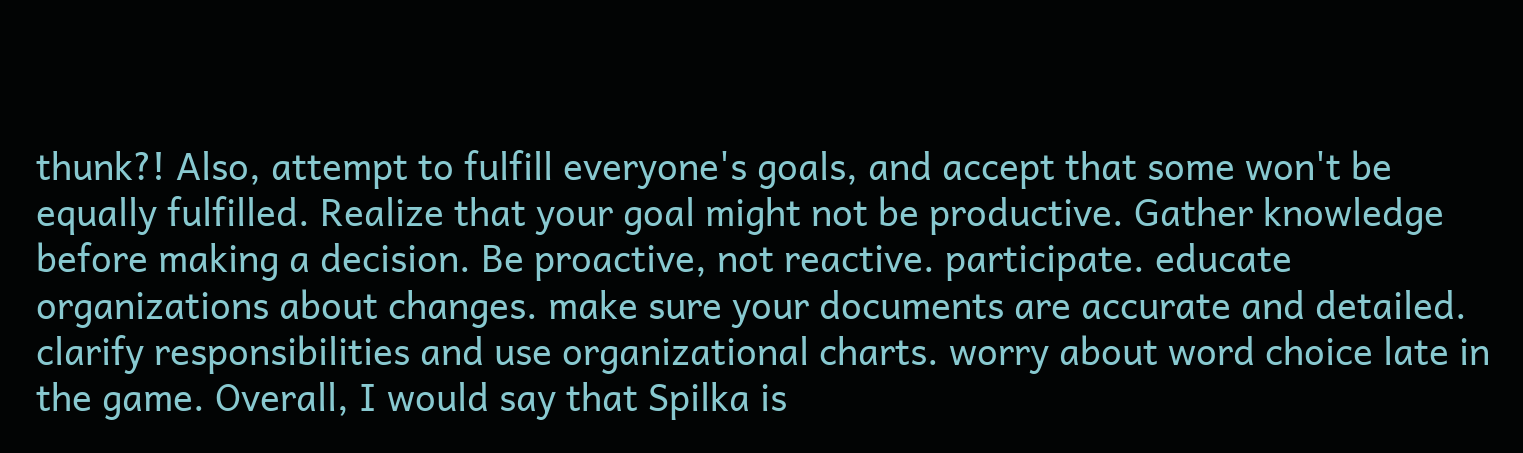thunk?! Also, attempt to fulfill everyone's goals, and accept that some won't be equally fulfilled. Realize that your goal might not be productive. Gather knowledge before making a decision. Be proactive, not reactive. participate. educate organizations about changes. make sure your documents are accurate and detailed. clarify responsibilities and use organizational charts. worry about word choice late in the game. Overall, I would say that Spilka is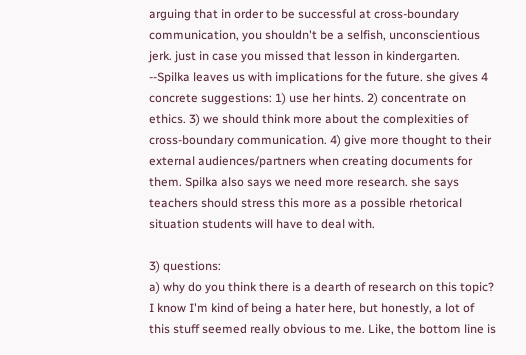arguing that in order to be successful at cross-boundary communication, you shouldn't be a selfish, unconscientious jerk. just in case you missed that lesson in kindergarten.
--Spilka leaves us with implications for the future. she gives 4 concrete suggestions: 1) use her hints. 2) concentrate on ethics. 3) we should think more about the complexities of cross-boundary communication. 4) give more thought to their external audiences/partners when creating documents for them. Spilka also says we need more research. she says teachers should stress this more as a possible rhetorical situation students will have to deal with.

3) questions:
a) why do you think there is a dearth of research on this topic? I know I'm kind of being a hater here, but honestly, a lot of this stuff seemed really obvious to me. Like, the bottom line is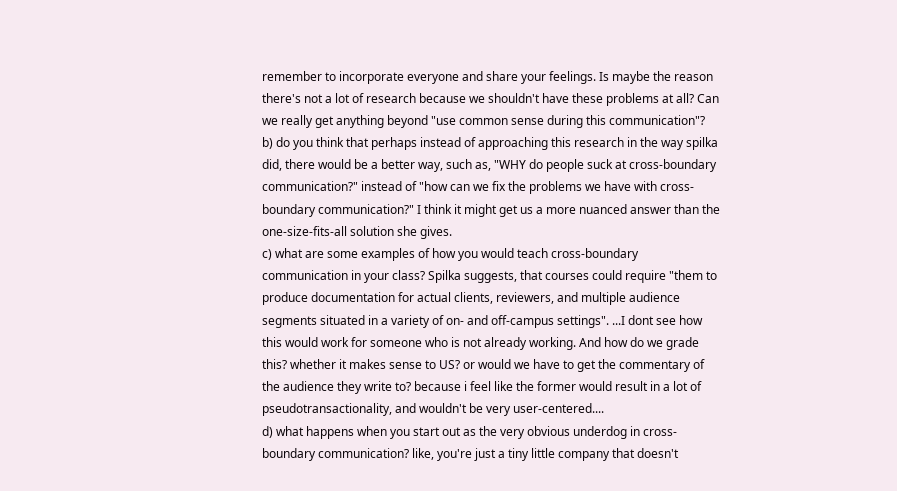remember to incorporate everyone and share your feelings. Is maybe the reason there's not a lot of research because we shouldn't have these problems at all? Can we really get anything beyond "use common sense during this communication"?
b) do you think that perhaps instead of approaching this research in the way spilka did, there would be a better way, such as, "WHY do people suck at cross-boundary communication?" instead of "how can we fix the problems we have with cross-boundary communication?" I think it might get us a more nuanced answer than the one-size-fits-all solution she gives.
c) what are some examples of how you would teach cross-boundary communication in your class? Spilka suggests, that courses could require "them to produce documentation for actual clients, reviewers, and multiple audience segments situated in a variety of on- and off-campus settings". ...I dont see how this would work for someone who is not already working. And how do we grade this? whether it makes sense to US? or would we have to get the commentary of the audience they write to? because i feel like the former would result in a lot of pseudotransactionality, and wouldn't be very user-centered....
d) what happens when you start out as the very obvious underdog in cross-boundary communication? like, you're just a tiny little company that doesn't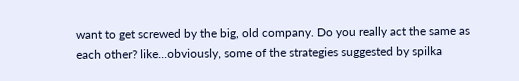want to get screwed by the big, old company. Do you really act the same as each other? like...obviously, some of the strategies suggested by spilka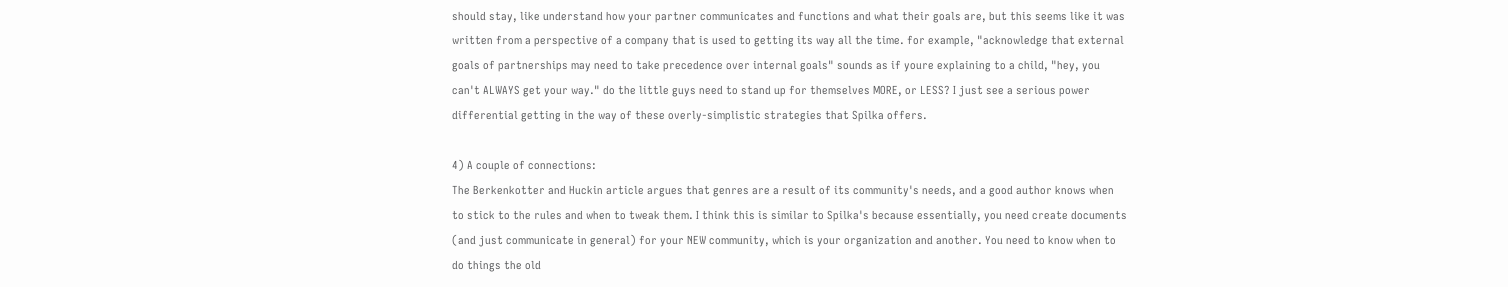should stay, like understand how your partner communicates and functions and what their goals are, but this seems like it was written from a perspective of a company that is used to getting its way all the time. for example, "acknowledge that external goals of partnerships may need to take precedence over internal goals" sounds as if youre explaining to a child, "hey, you can't ALWAYS get your way." do the little guys need to stand up for themselves MORE, or LESS? I just see a serious power differential getting in the way of these overly-simplistic strategies that Spilka offers.

4) A couple of connections:
The Berkenkotter and Huckin article argues that genres are a result of its community's needs, and a good author knows when to stick to the rules and when to tweak them. I think this is similar to Spilka's because essentially, you need create documents (and just communicate in general) for your NEW community, which is your organization and another. You need to know when to do things the old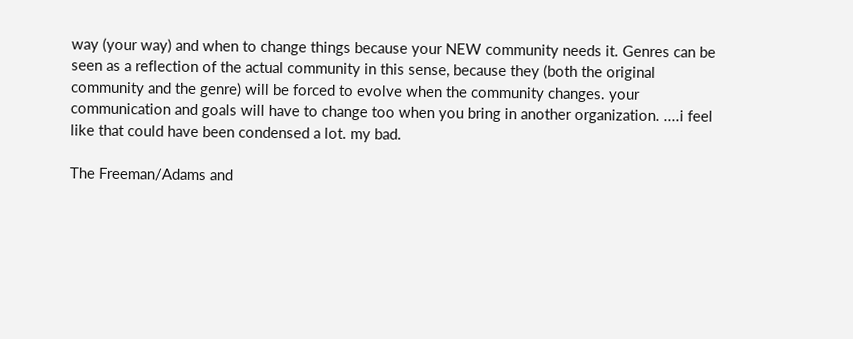way (your way) and when to change things because your NEW community needs it. Genres can be seen as a reflection of the actual community in this sense, because they (both the original community and the genre) will be forced to evolve when the community changes. your communication and goals will have to change too when you bring in another organization. ....i feel like that could have been condensed a lot. my bad.

The Freeman/Adams and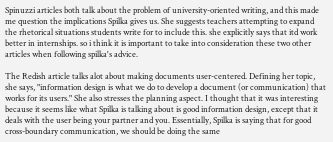Spinuzzi articles both talk about the problem of university-oriented writing, and this made me question the implications Spilka gives us. She suggests teachers attempting to expand the rhetorical situations students write for to include this. she explicitly says that itd work better in internships. so i think it is important to take into consideration these two other articles when following spilka's advice.

The Redish article talks alot about making documents user-centered. Defining her topic, she says, "information design is what we do to develop a document (or communication) that works for its users." She also stresses the planning aspect. I thought that it was interesting because it seems like what Spilka is talking about is good information design, except that it deals with the user being your partner and you. Essentially, Spilka is saying that for good cross-boundary communication, we should be doing the same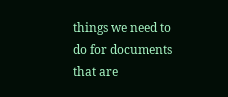things we need to do for documents that are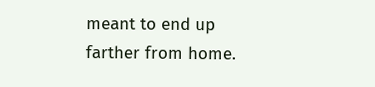meant to end up farther from home.